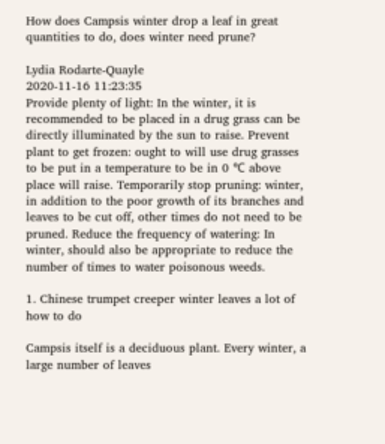How does Campsis winter drop a leaf in great quantities to do, does winter need prune?

Lydia Rodarte-Quayle
2020-11-16 11:23:35
Provide plenty of light: In the winter, it is recommended to be placed in a drug grass can be directly illuminated by the sun to raise. Prevent plant to get frozen: ought to will use drug grasses to be put in a temperature to be in 0 ℃ above place will raise. Temporarily stop pruning: winter, in addition to the poor growth of its branches and leaves to be cut off, other times do not need to be pruned. Reduce the frequency of watering: In winter, should also be appropriate to reduce the number of times to water poisonous weeds.

1. Chinese trumpet creeper winter leaves a lot of how to do

Campsis itself is a deciduous plant. Every winter, a large number of leaves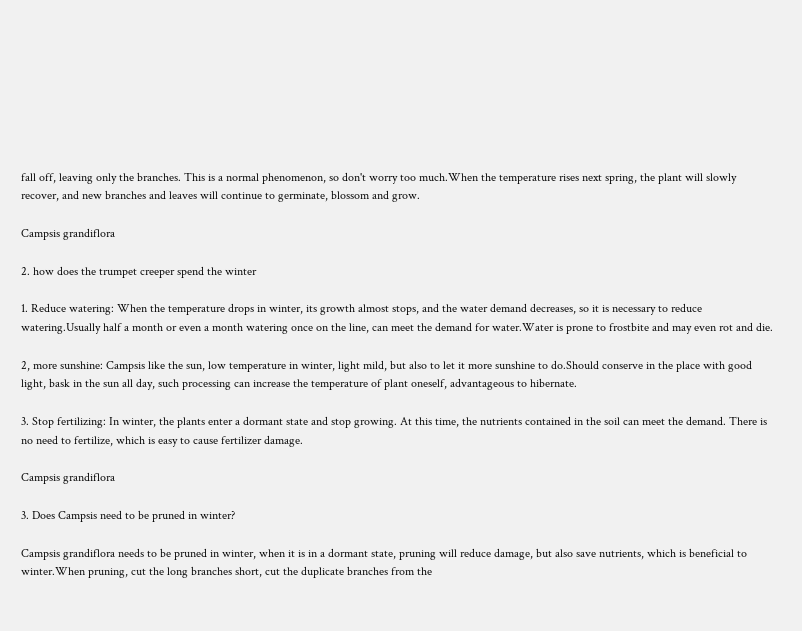fall off, leaving only the branches. This is a normal phenomenon, so don't worry too much.When the temperature rises next spring, the plant will slowly recover, and new branches and leaves will continue to germinate, blossom and grow.

Campsis grandiflora

2. how does the trumpet creeper spend the winter

1. Reduce watering: When the temperature drops in winter, its growth almost stops, and the water demand decreases, so it is necessary to reduce watering.Usually half a month or even a month watering once on the line, can meet the demand for water.Water is prone to frostbite and may even rot and die.

2, more sunshine: Campsis like the sun, low temperature in winter, light mild, but also to let it more sunshine to do.Should conserve in the place with good light, bask in the sun all day, such processing can increase the temperature of plant oneself, advantageous to hibernate.

3. Stop fertilizing: In winter, the plants enter a dormant state and stop growing. At this time, the nutrients contained in the soil can meet the demand. There is no need to fertilize, which is easy to cause fertilizer damage.

Campsis grandiflora

3. Does Campsis need to be pruned in winter?

Campsis grandiflora needs to be pruned in winter, when it is in a dormant state, pruning will reduce damage, but also save nutrients, which is beneficial to winter.When pruning, cut the long branches short, cut the duplicate branches from the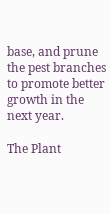base, and prune the pest branches to promote better growth in the next year.

The Plant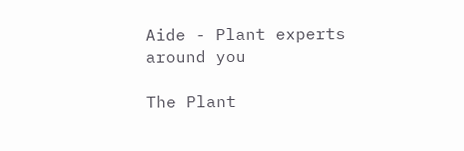Aide - Plant experts around you

The Plant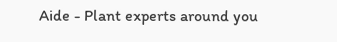Aide - Plant experts around you